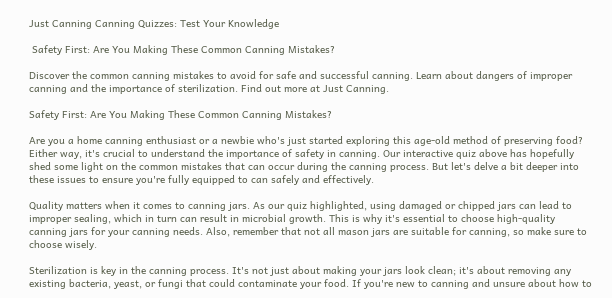Just Canning Canning Quizzes: Test Your Knowledge

 Safety First: Are You Making These Common Canning Mistakes?

Discover the common canning mistakes to avoid for safe and successful canning. Learn about dangers of improper canning and the importance of sterilization. Find out more at Just Canning.

Safety First: Are You Making These Common Canning Mistakes?

Are you a home canning enthusiast or a newbie who's just started exploring this age-old method of preserving food? Either way, it's crucial to understand the importance of safety in canning. Our interactive quiz above has hopefully shed some light on the common mistakes that can occur during the canning process. But let's delve a bit deeper into these issues to ensure you're fully equipped to can safely and effectively.

Quality matters when it comes to canning jars. As our quiz highlighted, using damaged or chipped jars can lead to improper sealing, which in turn can result in microbial growth. This is why it's essential to choose high-quality canning jars for your canning needs. Also, remember that not all mason jars are suitable for canning, so make sure to choose wisely.

Sterilization is key in the canning process. It's not just about making your jars look clean; it's about removing any existing bacteria, yeast, or fungi that could contaminate your food. If you're new to canning and unsure about how to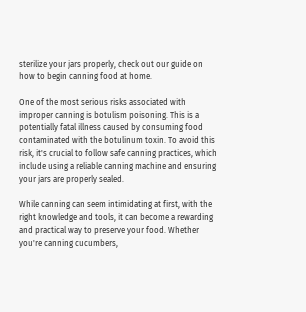sterilize your jars properly, check out our guide on how to begin canning food at home.

One of the most serious risks associated with improper canning is botulism poisoning. This is a potentially fatal illness caused by consuming food contaminated with the botulinum toxin. To avoid this risk, it's crucial to follow safe canning practices, which include using a reliable canning machine and ensuring your jars are properly sealed.

While canning can seem intimidating at first, with the right knowledge and tools, it can become a rewarding and practical way to preserve your food. Whether you're canning cucumbers,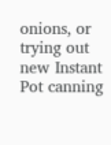onions, or trying out new Instant Pot canning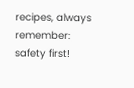recipes, always remember: safety first!